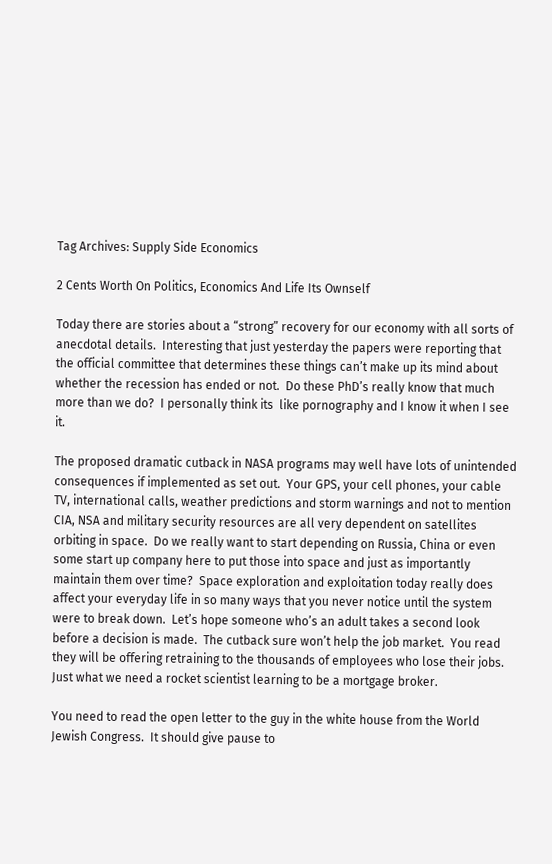Tag Archives: Supply Side Economics

2 Cents Worth On Politics, Economics And Life Its Ownself

Today there are stories about a “strong” recovery for our economy with all sorts of anecdotal details.  Interesting that just yesterday the papers were reporting that the official committee that determines these things can’t make up its mind about whether the recession has ended or not.  Do these PhD’s really know that much more than we do?  I personally think its  like pornography and I know it when I see it.

The proposed dramatic cutback in NASA programs may well have lots of unintended consequences if implemented as set out.  Your GPS, your cell phones, your cable TV, international calls, weather predictions and storm warnings and not to mention CIA, NSA and military security resources are all very dependent on satellites orbiting in space.  Do we really want to start depending on Russia, China or even some start up company here to put those into space and just as importantly maintain them over time?  Space exploration and exploitation today really does affect your everyday life in so many ways that you never notice until the system were to break down.  Let’s hope someone who’s an adult takes a second look before a decision is made.  The cutback sure won’t help the job market.  You read they will be offering retraining to the thousands of employees who lose their jobs.  Just what we need a rocket scientist learning to be a mortgage broker.

You need to read the open letter to the guy in the white house from the World Jewish Congress.  It should give pause to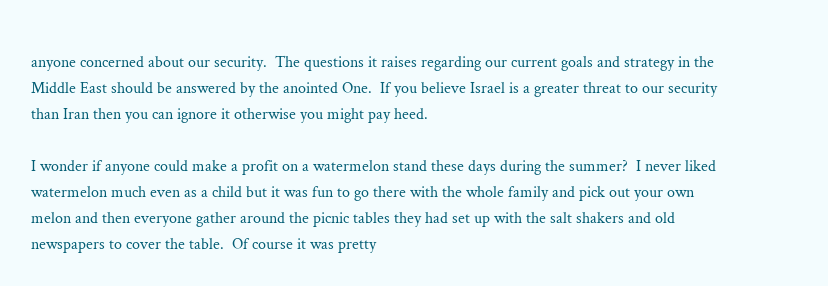anyone concerned about our security.  The questions it raises regarding our current goals and strategy in the Middle East should be answered by the anointed One.  If you believe Israel is a greater threat to our security than Iran then you can ignore it otherwise you might pay heed.

I wonder if anyone could make a profit on a watermelon stand these days during the summer?  I never liked watermelon much even as a child but it was fun to go there with the whole family and pick out your own melon and then everyone gather around the picnic tables they had set up with the salt shakers and old newspapers to cover the table.  Of course it was pretty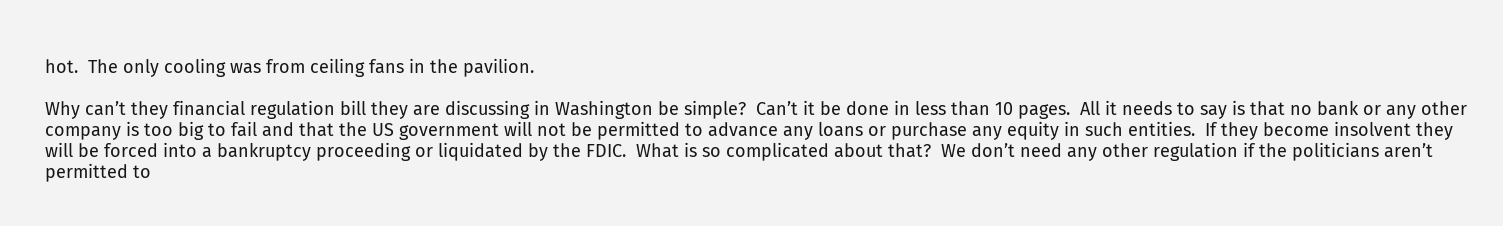hot.  The only cooling was from ceiling fans in the pavilion.

Why can’t they financial regulation bill they are discussing in Washington be simple?  Can’t it be done in less than 10 pages.  All it needs to say is that no bank or any other company is too big to fail and that the US government will not be permitted to advance any loans or purchase any equity in such entities.  If they become insolvent they will be forced into a bankruptcy proceeding or liquidated by the FDIC.  What is so complicated about that?  We don’t need any other regulation if the politicians aren’t permitted to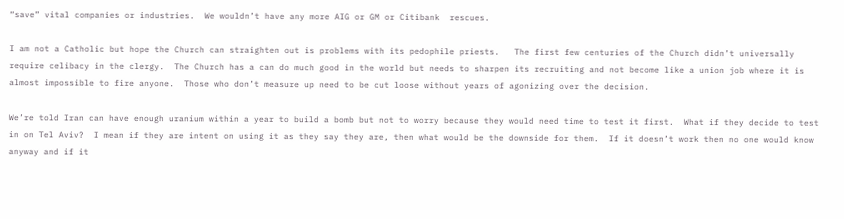“save” vital companies or industries.  We wouldn’t have any more AIG or GM or Citibank  rescues.

I am not a Catholic but hope the Church can straighten out is problems with its pedophile priests.   The first few centuries of the Church didn’t universally require celibacy in the clergy.  The Church has a can do much good in the world but needs to sharpen its recruiting and not become like a union job where it is almost impossible to fire anyone.  Those who don’t measure up need to be cut loose without years of agonizing over the decision.

We’re told Iran can have enough uranium within a year to build a bomb but not to worry because they would need time to test it first.  What if they decide to test in on Tel Aviv?  I mean if they are intent on using it as they say they are, then what would be the downside for them.  If it doesn’t work then no one would know anyway and if it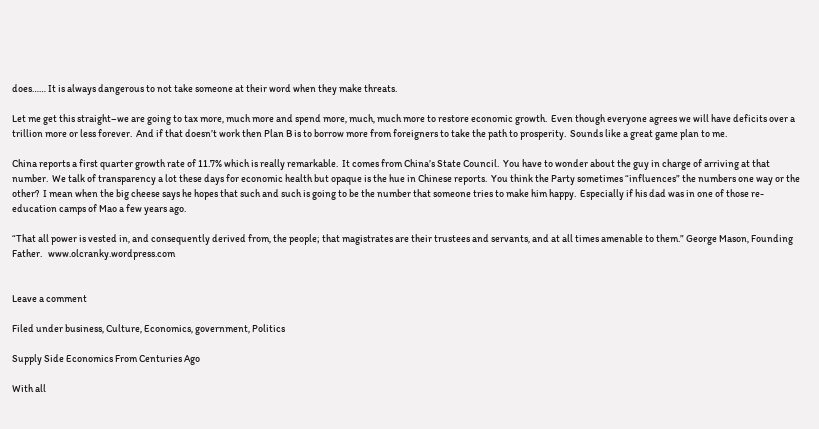does…… It is always dangerous to not take someone at their word when they make threats.

Let me get this straight–we are going to tax more, much more and spend more, much, much more to restore economic growth.  Even though everyone agrees we will have deficits over a trillion more or less forever.  And if that doesn’t work then Plan B is to borrow more from foreigners to take the path to prosperity.  Sounds like a great game plan to me.

China reports a first quarter growth rate of 11.7% which is really remarkable.  It comes from China’s State Council.  You have to wonder about the guy in charge of arriving at that number.  We talk of transparency a lot these days for economic health but opaque is the hue in Chinese reports.  You think the Party sometimes “influences” the numbers one way or the other?  I mean when the big cheese says he hopes that such and such is going to be the number that someone tries to make him happy.  Especially if his dad was in one of those re-education camps of Mao a few years ago.

“That all power is vested in, and consequently derived from, the people; that magistrates are their trustees and servants, and at all times amenable to them.” George Mason, Founding Father.   www.olcranky.wordpress.com


Leave a comment

Filed under business, Culture, Economics, government, Politics

Supply Side Economics From Centuries Ago

With all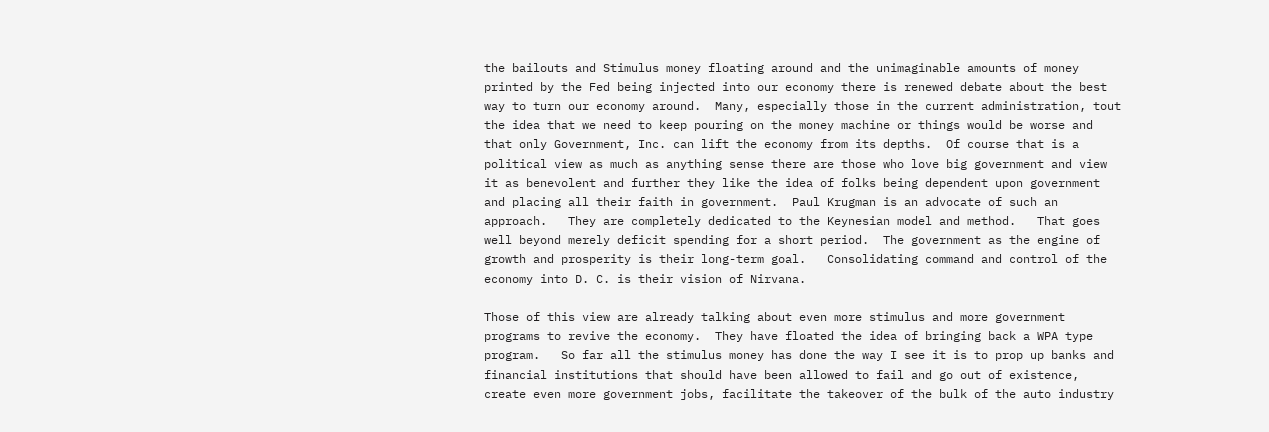the bailouts and Stimulus money floating around and the unimaginable amounts of money printed by the Fed being injected into our economy there is renewed debate about the best way to turn our economy around.  Many, especially those in the current administration, tout the idea that we need to keep pouring on the money machine or things would be worse and that only Government, Inc. can lift the economy from its depths.  Of course that is a political view as much as anything sense there are those who love big government and view it as benevolent and further they like the idea of folks being dependent upon government and placing all their faith in government.  Paul Krugman is an advocate of such an approach.   They are completely dedicated to the Keynesian model and method.   That goes well beyond merely deficit spending for a short period.  The government as the engine of growth and prosperity is their long-term goal.   Consolidating command and control of the economy into D. C. is their vision of Nirvana.

Those of this view are already talking about even more stimulus and more government programs to revive the economy.  They have floated the idea of bringing back a WPA type program.   So far all the stimulus money has done the way I see it is to prop up banks and financial institutions that should have been allowed to fail and go out of existence, create even more government jobs, facilitate the takeover of the bulk of the auto industry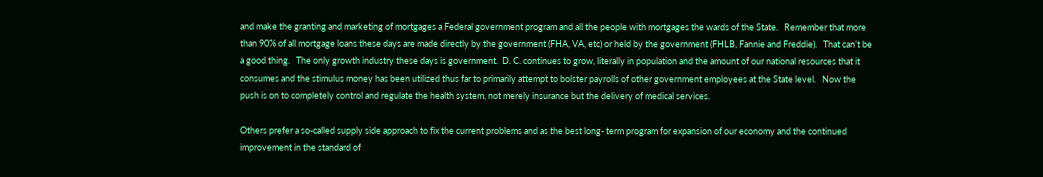and make the granting and marketing of mortgages a Federal government program and all the people with mortgages the wards of the State.   Remember that more than 90% of all mortgage loans these days are made directly by the government (FHA, VA, etc) or held by the government (FHLB, Fannie and Freddie).   That can’t be a good thing.   The only growth industry these days is government.  D. C. continues to grow, literally in population and the amount of our national resources that it consumes and the stimulus money has been utilized thus far to primarily attempt to bolster payrolls of other government employees at the State level.   Now the push is on to completely control and regulate the health system, not merely insurance but the delivery of medical services.

Others prefer a so-called supply side approach to fix the current problems and as the best long- term program for expansion of our economy and the continued improvement in the standard of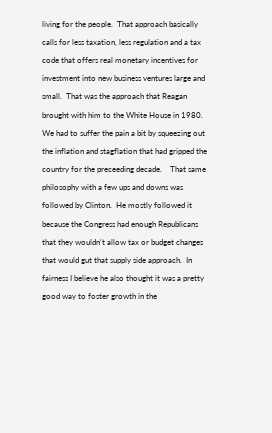living for the people.  That approach basically calls for less taxation, less regulation and a tax code that offers real monetary incentives for investment into new business ventures large and small.  That was the approach that Reagan brought with him to the White House in 1980.  We had to suffer the pain a bit by squeezing out the inflation and stagflation that had gripped the country for the preceeding decade.    That same philosophy with a few ups and downs was followed by Clinton.  He mostly followed it because the Congress had enough Republicans that they wouldn’t allow tax or budget changes that would gut that supply side approach.  In fairness I believe he also thought it was a pretty good way to foster growth in the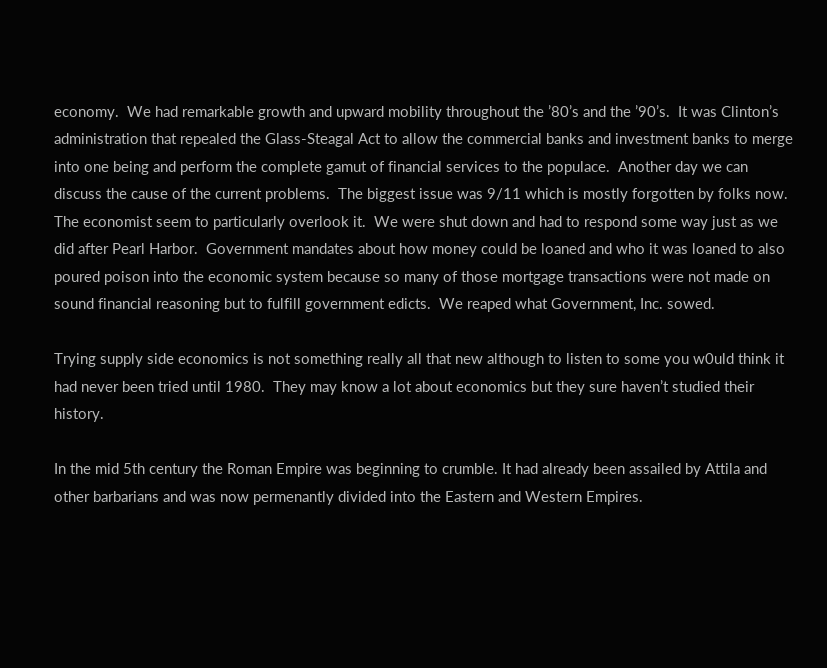economy.  We had remarkable growth and upward mobility throughout the ’80’s and the ’90’s.  It was Clinton’s administration that repealed the Glass-Steagal Act to allow the commercial banks and investment banks to merge into one being and perform the complete gamut of financial services to the populace.  Another day we can discuss the cause of the current problems.  The biggest issue was 9/11 which is mostly forgotten by folks now.  The economist seem to particularly overlook it.  We were shut down and had to respond some way just as we did after Pearl Harbor.  Government mandates about how money could be loaned and who it was loaned to also poured poison into the economic system because so many of those mortgage transactions were not made on sound financial reasoning but to fulfill government edicts.  We reaped what Government, Inc. sowed.

Trying supply side economics is not something really all that new although to listen to some you w0uld think it had never been tried until 1980.  They may know a lot about economics but they sure haven’t studied their history.

In the mid 5th century the Roman Empire was beginning to crumble. It had already been assailed by Attila and other barbarians and was now permenantly divided into the Eastern and Western Empires.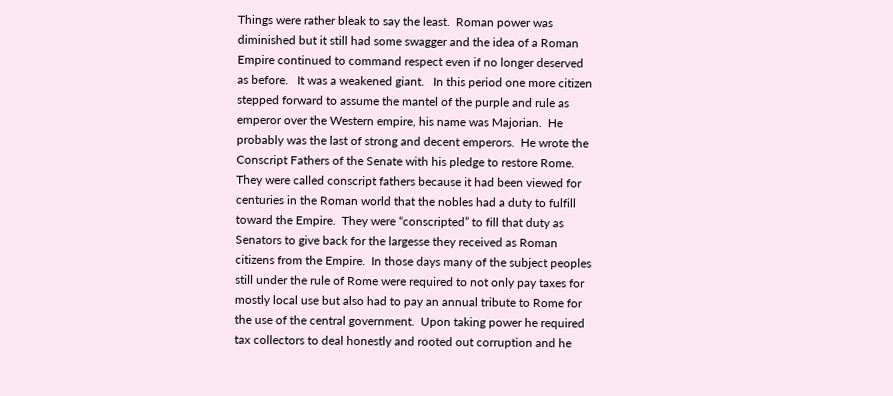Things were rather bleak to say the least.  Roman power was diminished but it still had some swagger and the idea of a Roman Empire continued to command respect even if no longer deserved as before.   It was a weakened giant.   In this period one more citizen stepped forward to assume the mantel of the purple and rule as emperor over the Western empire, his name was Majorian.  He probably was the last of strong and decent emperors.  He wrote the Conscript Fathers of the Senate with his pledge to restore Rome.  They were called conscript fathers because it had been viewed for centuries in the Roman world that the nobles had a duty to fulfill toward the Empire.  They were “conscripted” to fill that duty as Senators to give back for the largesse they received as Roman citizens from the Empire.  In those days many of the subject peoples still under the rule of Rome were required to not only pay taxes for mostly local use but also had to pay an annual tribute to Rome for the use of the central government.  Upon taking power he required tax collectors to deal honestly and rooted out corruption and he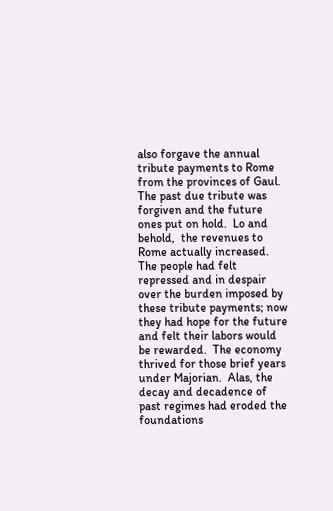also forgave the annual tribute payments to Rome from the provinces of Gaul.  The past due tribute was forgiven and the future ones put on hold.  Lo and behold,  the revenues to Rome actually increased.  The people had felt repressed and in despair over the burden imposed by these tribute payments; now they had hope for the future and felt their labors would be rewarded.  The economy thrived for those brief years under Majorian.  Alas, the decay and decadence of past regimes had eroded the foundations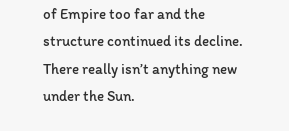of Empire too far and the structure continued its decline.  There really isn’t anything new under the Sun.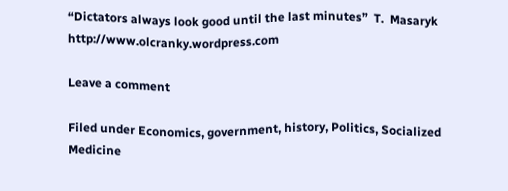“Dictators always look good until the last minutes”  T.  Masaryk   http://www.olcranky.wordpress.com

Leave a comment

Filed under Economics, government, history, Politics, Socialized Medicine